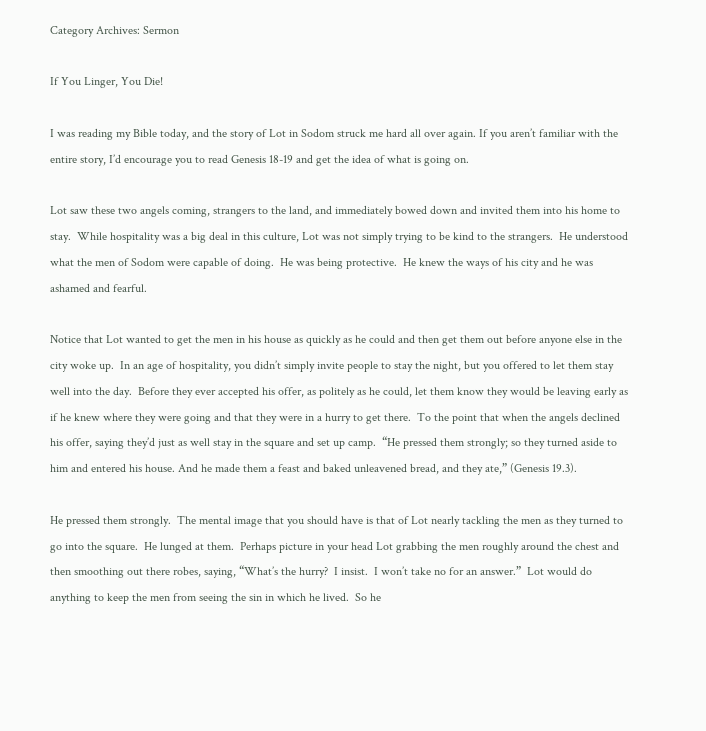Category Archives: Sermon

If You Linger, You Die!

I was reading my Bible today, and the story of Lot in Sodom struck me hard all over again. If you aren’t familiar with the entire story, I’d encourage you to read Genesis 18-19 and get the idea of what is going on.

Lot saw these two angels coming, strangers to the land, and immediately bowed down and invited them into his home to stay.  While hospitality was a big deal in this culture, Lot was not simply trying to be kind to the strangers.  He understood what the men of Sodom were capable of doing.  He was being protective.  He knew the ways of his city and he was ashamed and fearful.

Notice that Lot wanted to get the men in his house as quickly as he could and then get them out before anyone else in the city woke up.  In an age of hospitality, you didn’t simply invite people to stay the night, but you offered to let them stay well into the day.  Before they ever accepted his offer, as politely as he could, let them know they would be leaving early as if he knew where they were going and that they were in a hurry to get there.  To the point that when the angels declined his offer, saying they’d just as well stay in the square and set up camp.  “He pressed them strongly; so they turned aside to him and entered his house. And he made them a feast and baked unleavened bread, and they ate,” (Genesis 19.3).

He pressed them strongly.  The mental image that you should have is that of Lot nearly tackling the men as they turned to go into the square.  He lunged at them.  Perhaps picture in your head Lot grabbing the men roughly around the chest and then smoothing out there robes, saying, “What’s the hurry?  I insist.  I won’t take no for an answer.”  Lot would do anything to keep the men from seeing the sin in which he lived.  So he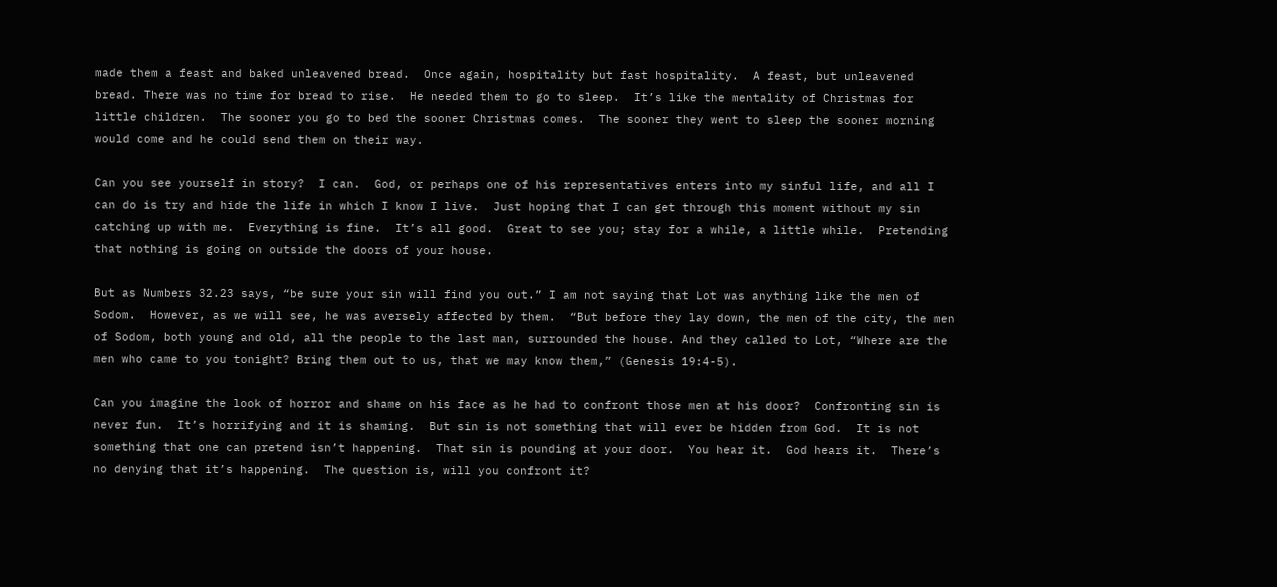made them a feast and baked unleavened bread.  Once again, hospitality but fast hospitality.  A feast, but unleavened bread. There was no time for bread to rise.  He needed them to go to sleep.  It’s like the mentality of Christmas for little children.  The sooner you go to bed the sooner Christmas comes.  The sooner they went to sleep the sooner morning would come and he could send them on their way.

Can you see yourself in story?  I can.  God, or perhaps one of his representatives enters into my sinful life, and all I can do is try and hide the life in which I know I live.  Just hoping that I can get through this moment without my sin catching up with me.  Everything is fine.  It’s all good.  Great to see you; stay for a while, a little while.  Pretending that nothing is going on outside the doors of your house.

But as Numbers 32.23 says, “be sure your sin will find you out.” I am not saying that Lot was anything like the men of Sodom.  However, as we will see, he was aversely affected by them.  “But before they lay down, the men of the city, the men of Sodom, both young and old, all the people to the last man, surrounded the house. And they called to Lot, “Where are the men who came to you tonight? Bring them out to us, that we may know them,” (Genesis 19:4-5).

Can you imagine the look of horror and shame on his face as he had to confront those men at his door?  Confronting sin is never fun.  It’s horrifying and it is shaming.  But sin is not something that will ever be hidden from God.  It is not something that one can pretend isn’t happening.  That sin is pounding at your door.  You hear it.  God hears it.  There’s no denying that it’s happening.  The question is, will you confront it?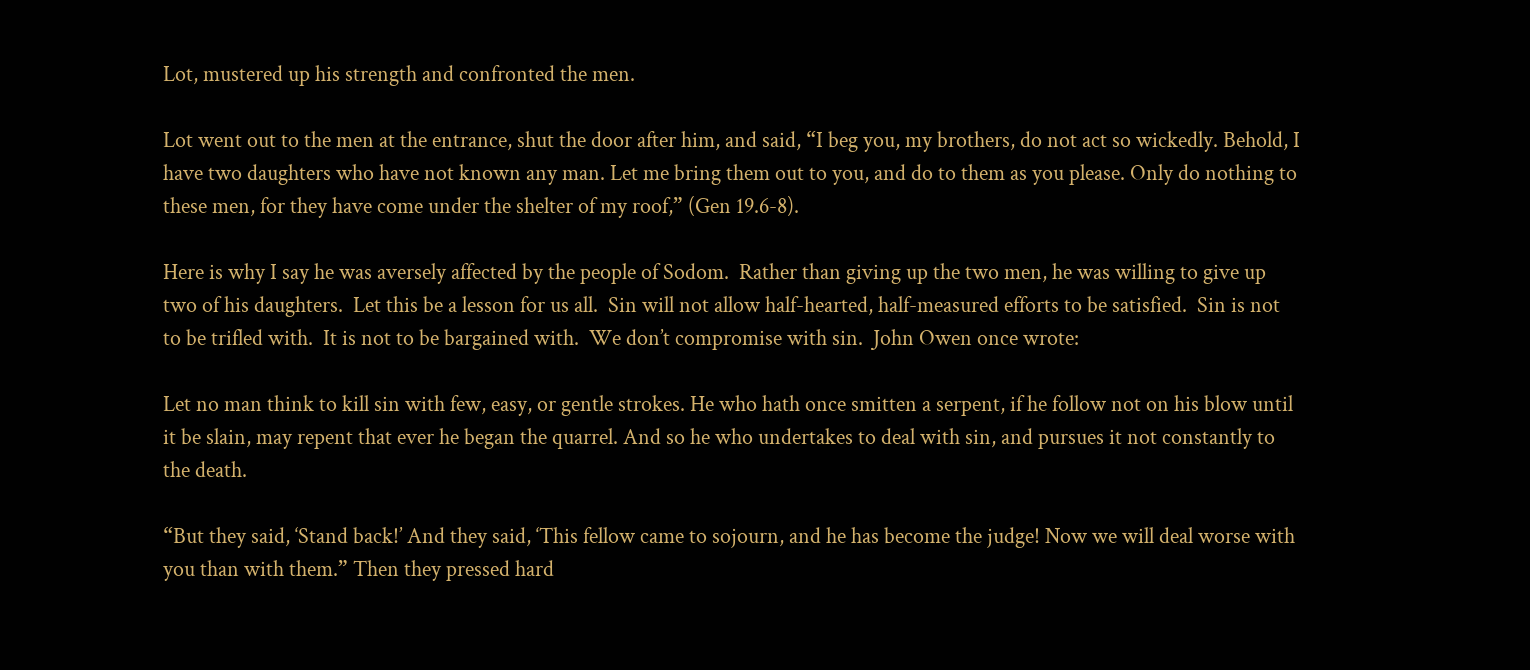Lot, mustered up his strength and confronted the men.

Lot went out to the men at the entrance, shut the door after him, and said, “I beg you, my brothers, do not act so wickedly. Behold, I have two daughters who have not known any man. Let me bring them out to you, and do to them as you please. Only do nothing to these men, for they have come under the shelter of my roof,” (Gen 19.6-8).

Here is why I say he was aversely affected by the people of Sodom.  Rather than giving up the two men, he was willing to give up two of his daughters.  Let this be a lesson for us all.  Sin will not allow half-hearted, half-measured efforts to be satisfied.  Sin is not to be trifled with.  It is not to be bargained with.  We don’t compromise with sin.  John Owen once wrote:

Let no man think to kill sin with few, easy, or gentle strokes. He who hath once smitten a serpent, if he follow not on his blow until it be slain, may repent that ever he began the quarrel. And so he who undertakes to deal with sin, and pursues it not constantly to the death.

“But they said, ‘Stand back!’ And they said, ‘This fellow came to sojourn, and he has become the judge! Now we will deal worse with you than with them.” Then they pressed hard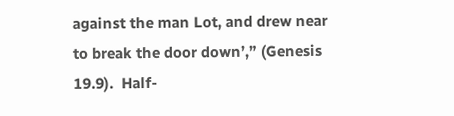against the man Lot, and drew near to break the door down’,” (Genesis 19.9).  Half-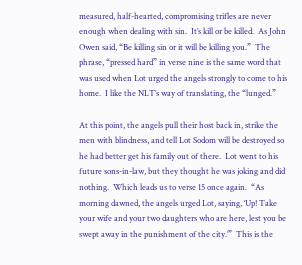measured, half-hearted, compromising trifles are never enough when dealing with sin.  It’s kill or be killed.  As John Owen said, “Be killing sin or it will be killing you.”  The phrase, “pressed hard” in verse nine is the same word that was used when Lot urged the angels strongly to come to his home.  I like the NLT’s way of translating, the “lunged.”

At this point, the angels pull their host back in, strike the men with blindness, and tell Lot Sodom will be destroyed so he had better get his family out of there.  Lot went to his future sons-in-law, but they thought he was joking and did nothing.  Which leads us to verse 15 once again.  “As morning dawned, the angels urged Lot, saying, ‘Up! Take your wife and your two daughters who are here, lest you be swept away in the punishment of the city.’”  This is the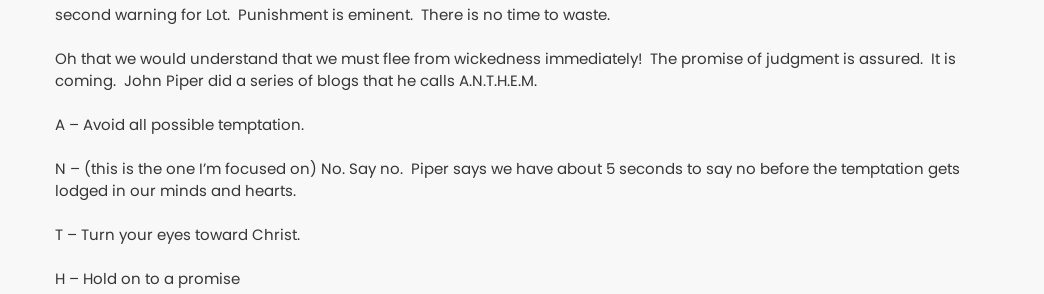second warning for Lot.  Punishment is eminent.  There is no time to waste.

Oh that we would understand that we must flee from wickedness immediately!  The promise of judgment is assured.  It is coming.  John Piper did a series of blogs that he calls A.N.T.H.E.M.

A – Avoid all possible temptation.

N – (this is the one I’m focused on) No. Say no.  Piper says we have about 5 seconds to say no before the temptation gets lodged in our minds and hearts.

T – Turn your eyes toward Christ.

H – Hold on to a promise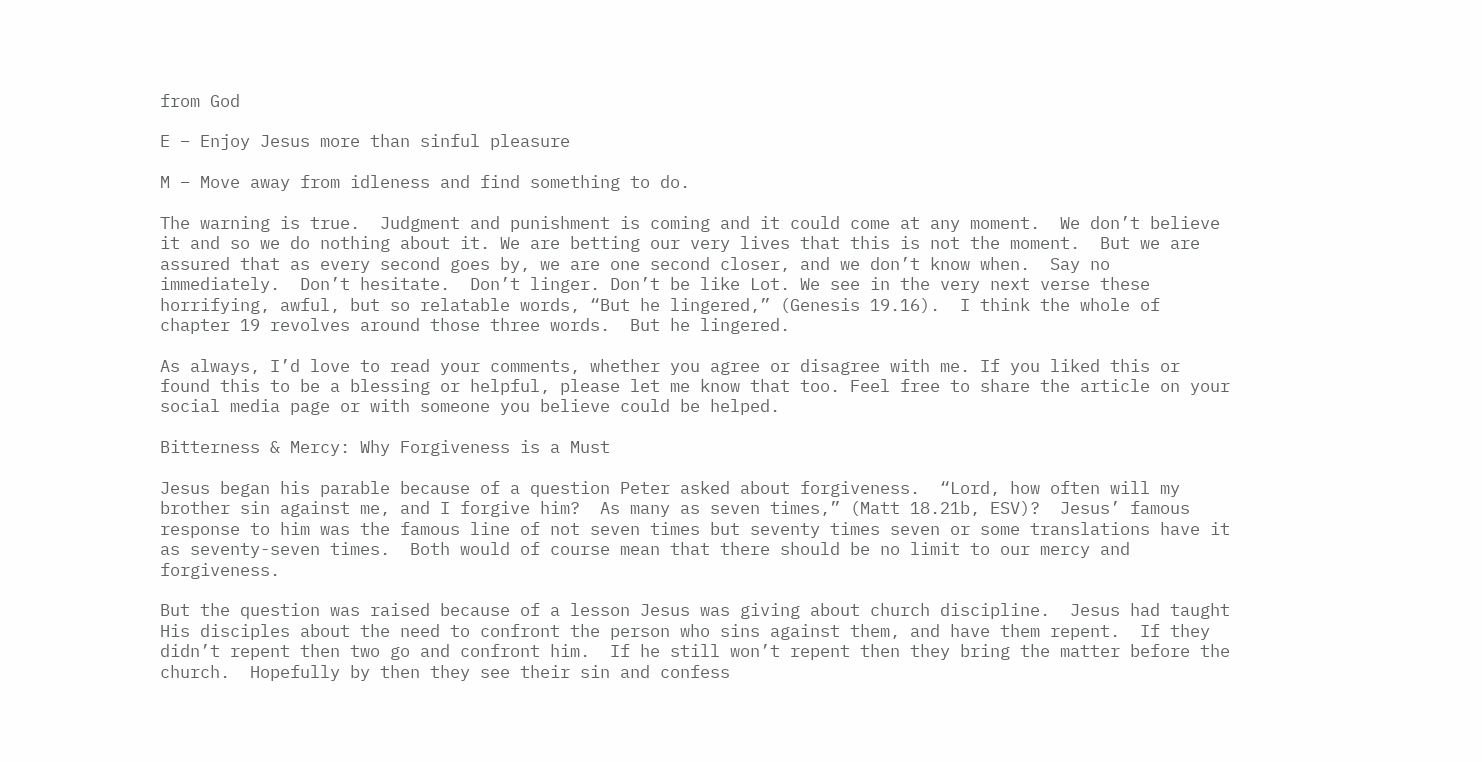from God

E – Enjoy Jesus more than sinful pleasure

M – Move away from idleness and find something to do.

The warning is true.  Judgment and punishment is coming and it could come at any moment.  We don’t believe it and so we do nothing about it. We are betting our very lives that this is not the moment.  But we are assured that as every second goes by, we are one second closer, and we don’t know when.  Say no immediately.  Don’t hesitate.  Don’t linger. Don’t be like Lot. We see in the very next verse these horrifying, awful, but so relatable words, “But he lingered,” (Genesis 19.16).  I think the whole of chapter 19 revolves around those three words.  But he lingered.

As always, I’d love to read your comments, whether you agree or disagree with me. If you liked this or found this to be a blessing or helpful, please let me know that too. Feel free to share the article on your social media page or with someone you believe could be helped.

Bitterness & Mercy: Why Forgiveness is a Must

Jesus began his parable because of a question Peter asked about forgiveness.  “Lord, how often will my brother sin against me, and I forgive him?  As many as seven times,” (Matt 18.21b, ESV)?  Jesus’ famous response to him was the famous line of not seven times but seventy times seven or some translations have it as seventy-seven times.  Both would of course mean that there should be no limit to our mercy and forgiveness.

But the question was raised because of a lesson Jesus was giving about church discipline.  Jesus had taught His disciples about the need to confront the person who sins against them, and have them repent.  If they didn’t repent then two go and confront him.  If he still won’t repent then they bring the matter before the church.  Hopefully by then they see their sin and confess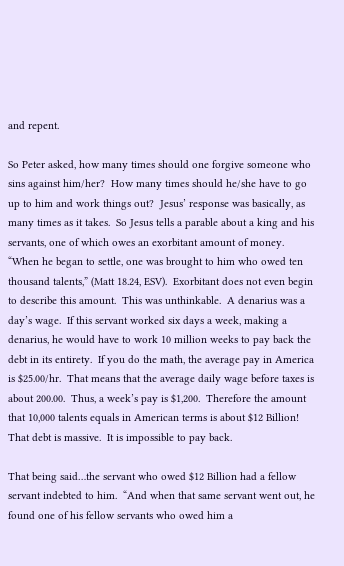and repent.

So Peter asked, how many times should one forgive someone who sins against him/her?  How many times should he/she have to go up to him and work things out?  Jesus’ response was basically, as many times as it takes.  So Jesus tells a parable about a king and his servants, one of which owes an exorbitant amount of money.  “When he began to settle, one was brought to him who owed ten thousand talents,” (Matt 18.24, ESV).  Exorbitant does not even begin to describe this amount.  This was unthinkable.  A denarius was a day’s wage.  If this servant worked six days a week, making a denarius, he would have to work 10 million weeks to pay back the debt in its entirety.  If you do the math, the average pay in America is $25.00/hr.  That means that the average daily wage before taxes is about 200.00.  Thus, a week’s pay is $1,200.  Therefore the amount that 10,000 talents equals in American terms is about $12 Billion!  That debt is massive.  It is impossible to pay back.

That being said…the servant who owed $12 Billion had a fellow servant indebted to him.  “And when that same servant went out, he found one of his fellow servants who owed him a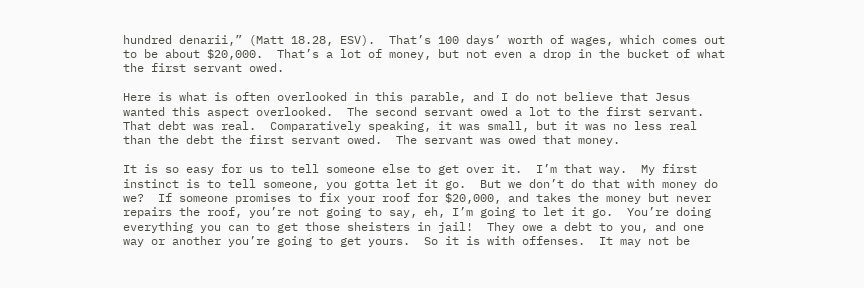hundred denarii,” (Matt 18.28, ESV).  That’s 100 days’ worth of wages, which comes out to be about $20,000.  That’s a lot of money, but not even a drop in the bucket of what the first servant owed.

Here is what is often overlooked in this parable, and I do not believe that Jesus wanted this aspect overlooked.  The second servant owed a lot to the first servant.  That debt was real.  Comparatively speaking, it was small, but it was no less real than the debt the first servant owed.  The servant was owed that money.

It is so easy for us to tell someone else to get over it.  I’m that way.  My first instinct is to tell someone, you gotta let it go.  But we don’t do that with money do we?  If someone promises to fix your roof for $20,000, and takes the money but never repairs the roof, you’re not going to say, eh, I’m going to let it go.  You’re doing everything you can to get those sheisters in jail!  They owe a debt to you, and one way or another you’re going to get yours.  So it is with offenses.  It may not be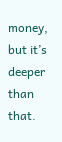money, but it’s deeper than that.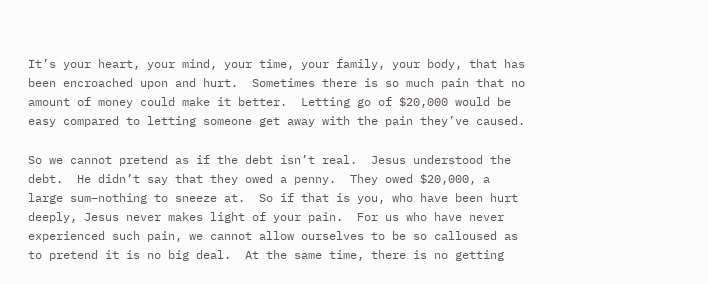It’s your heart, your mind, your time, your family, your body, that has been encroached upon and hurt.  Sometimes there is so much pain that no amount of money could make it better.  Letting go of $20,000 would be easy compared to letting someone get away with the pain they’ve caused.

So we cannot pretend as if the debt isn’t real.  Jesus understood the debt.  He didn’t say that they owed a penny.  They owed $20,000, a large sum–nothing to sneeze at.  So if that is you, who have been hurt deeply, Jesus never makes light of your pain.  For us who have never experienced such pain, we cannot allow ourselves to be so calloused as to pretend it is no big deal.  At the same time, there is no getting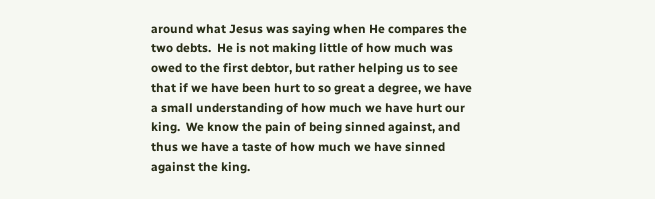around what Jesus was saying when He compares the two debts.  He is not making little of how much was owed to the first debtor, but rather helping us to see that if we have been hurt to so great a degree, we have a small understanding of how much we have hurt our king.  We know the pain of being sinned against, and thus we have a taste of how much we have sinned against the king.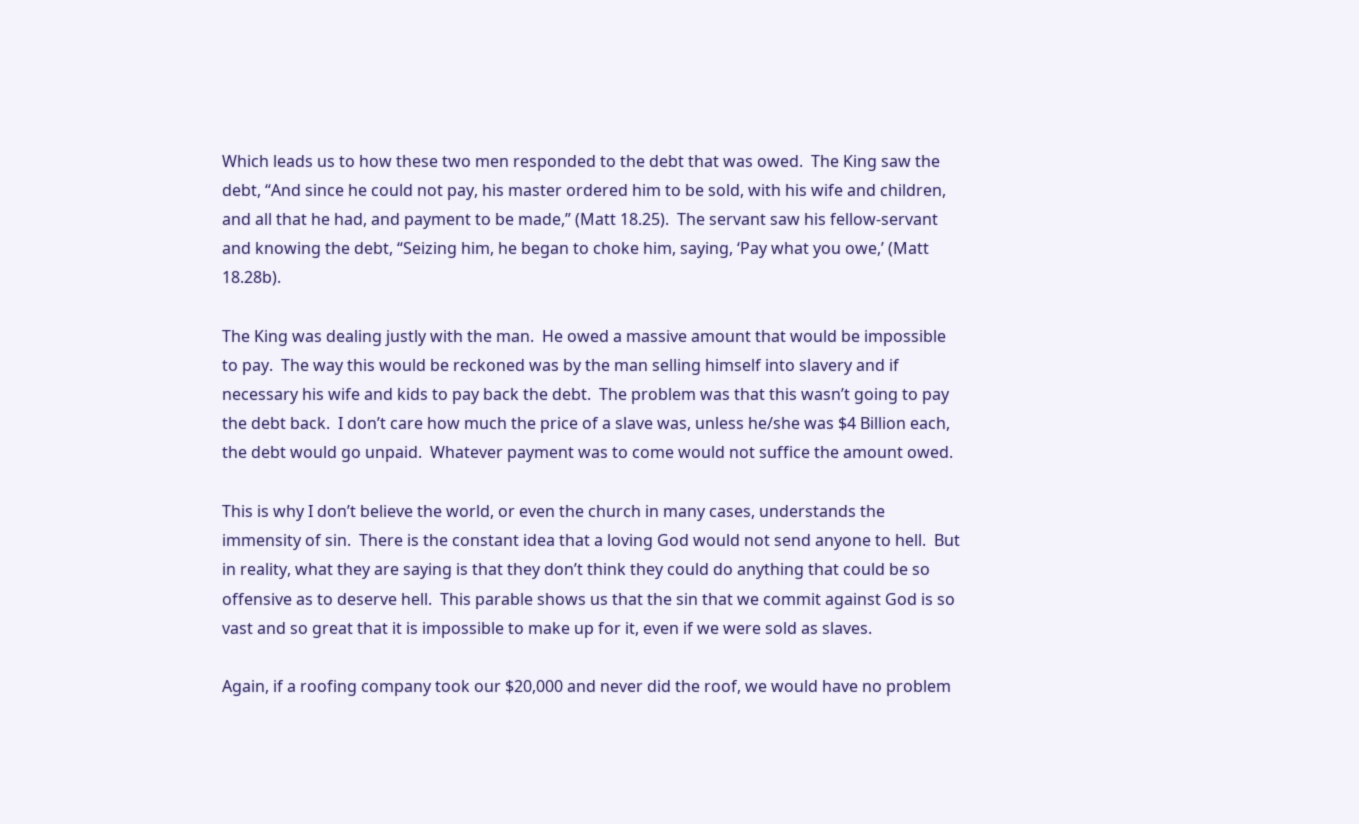Which leads us to how these two men responded to the debt that was owed.  The King saw the debt, “And since he could not pay, his master ordered him to be sold, with his wife and children, and all that he had, and payment to be made,” (Matt 18.25).  The servant saw his fellow-servant and knowing the debt, “Seizing him, he began to choke him, saying, ‘Pay what you owe,’ (Matt 18.28b).

The King was dealing justly with the man.  He owed a massive amount that would be impossible to pay.  The way this would be reckoned was by the man selling himself into slavery and if necessary his wife and kids to pay back the debt.  The problem was that this wasn’t going to pay the debt back.  I don’t care how much the price of a slave was, unless he/she was $4 Billion each, the debt would go unpaid.  Whatever payment was to come would not suffice the amount owed.

This is why I don’t believe the world, or even the church in many cases, understands the immensity of sin.  There is the constant idea that a loving God would not send anyone to hell.  But in reality, what they are saying is that they don’t think they could do anything that could be so offensive as to deserve hell.  This parable shows us that the sin that we commit against God is so vast and so great that it is impossible to make up for it, even if we were sold as slaves.

Again, if a roofing company took our $20,000 and never did the roof, we would have no problem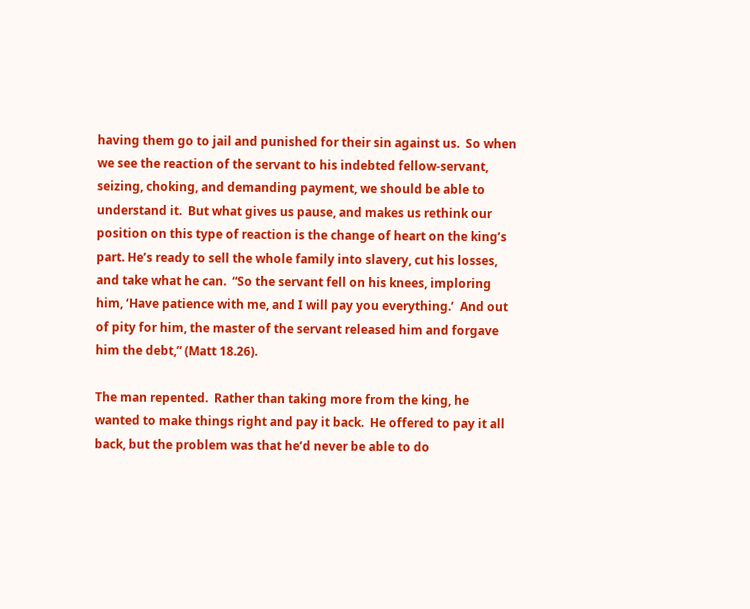having them go to jail and punished for their sin against us.  So when we see the reaction of the servant to his indebted fellow-servant, seizing, choking, and demanding payment, we should be able to understand it.  But what gives us pause, and makes us rethink our position on this type of reaction is the change of heart on the king’s part. He’s ready to sell the whole family into slavery, cut his losses, and take what he can.  “So the servant fell on his knees, imploring him, ‘Have patience with me, and I will pay you everything.’  And out of pity for him, the master of the servant released him and forgave him the debt,” (Matt 18.26).

The man repented.  Rather than taking more from the king, he wanted to make things right and pay it back.  He offered to pay it all back, but the problem was that he’d never be able to do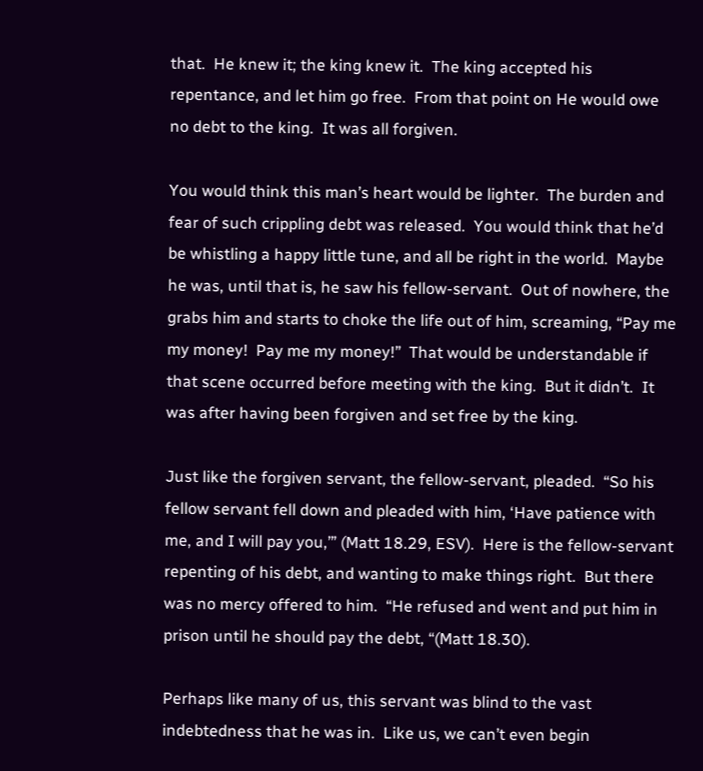that.  He knew it; the king knew it.  The king accepted his repentance, and let him go free.  From that point on He would owe no debt to the king.  It was all forgiven.

You would think this man’s heart would be lighter.  The burden and fear of such crippling debt was released.  You would think that he’d be whistling a happy little tune, and all be right in the world.  Maybe he was, until that is, he saw his fellow-servant.  Out of nowhere, the grabs him and starts to choke the life out of him, screaming, “Pay me my money!  Pay me my money!”  That would be understandable if that scene occurred before meeting with the king.  But it didn’t.  It was after having been forgiven and set free by the king.

Just like the forgiven servant, the fellow-servant, pleaded.  “So his fellow servant fell down and pleaded with him, ‘Have patience with me, and I will pay you,’” (Matt 18.29, ESV).  Here is the fellow-servant repenting of his debt, and wanting to make things right.  But there was no mercy offered to him.  “He refused and went and put him in prison until he should pay the debt, “(Matt 18.30).

Perhaps like many of us, this servant was blind to the vast indebtedness that he was in.  Like us, we can’t even begin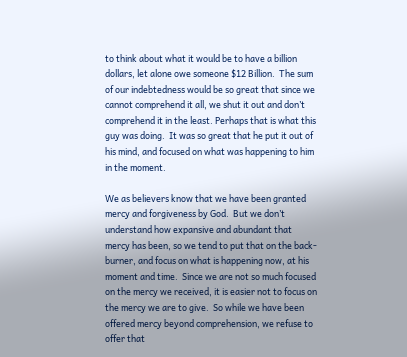to think about what it would be to have a billion dollars, let alone owe someone $12 Billion.  The sum of our indebtedness would be so great that since we cannot comprehend it all, we shut it out and don’t comprehend it in the least. Perhaps that is what this guy was doing.  It was so great that he put it out of his mind, and focused on what was happening to him in the moment.

We as believers know that we have been granted mercy and forgiveness by God.  But we don’t understand how expansive and abundant that mercy has been, so we tend to put that on the back-burner, and focus on what is happening now, at his moment and time.  Since we are not so much focused on the mercy we received, it is easier not to focus on the mercy we are to give.  So while we have been offered mercy beyond comprehension, we refuse to offer that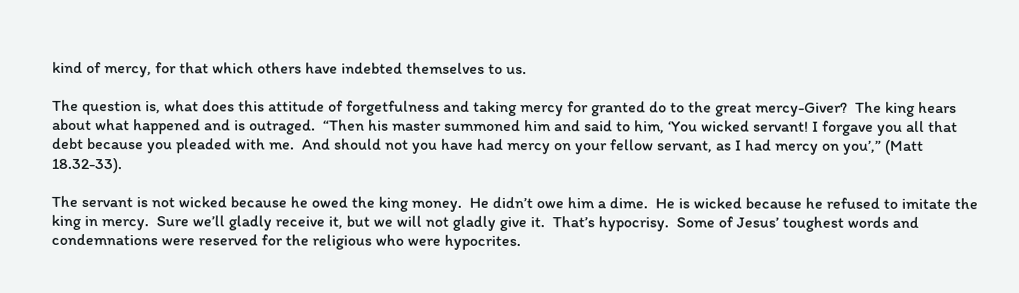kind of mercy, for that which others have indebted themselves to us.

The question is, what does this attitude of forgetfulness and taking mercy for granted do to the great mercy-Giver?  The king hears about what happened and is outraged.  “Then his master summoned him and said to him, ‘You wicked servant! I forgave you all that debt because you pleaded with me.  And should not you have had mercy on your fellow servant, as I had mercy on you’,” (Matt 18.32-33).

The servant is not wicked because he owed the king money.  He didn’t owe him a dime.  He is wicked because he refused to imitate the king in mercy.  Sure we’ll gladly receive it, but we will not gladly give it.  That’s hypocrisy.  Some of Jesus’ toughest words and condemnations were reserved for the religious who were hypocrites.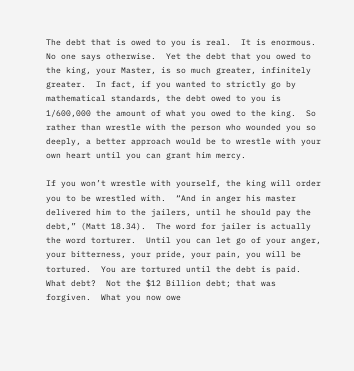The debt that is owed to you is real.  It is enormous.  No one says otherwise.  Yet the debt that you owed to the king, your Master, is so much greater, infinitely greater.  In fact, if you wanted to strictly go by mathematical standards, the debt owed to you is 1/600,000 the amount of what you owed to the king.  So rather than wrestle with the person who wounded you so deeply, a better approach would be to wrestle with your own heart until you can grant him mercy.

If you won’t wrestle with yourself, the king will order you to be wrestled with.  “And in anger his master delivered him to the jailers, until he should pay the debt,” (Matt 18.34).  The word for jailer is actually the word torturer.  Until you can let go of your anger, your bitterness, your pride, your pain, you will be tortured.  You are tortured until the debt is paid.  What debt?  Not the $12 Billion debt; that was forgiven.  What you now owe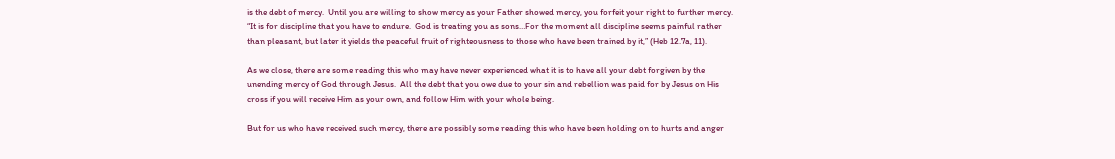is the debt of mercy.  Until you are willing to show mercy as your Father showed mercy, you forfeit your right to further mercy.  “It is for discipline that you have to endure.  God is treating you as sons…For the moment all discipline seems painful rather than pleasant, but later it yields the peaceful fruit of righteousness to those who have been trained by it,” (Heb 12.7a, 11).

As we close, there are some reading this who may have never experienced what it is to have all your debt forgiven by the unending mercy of God through Jesus.  All the debt that you owe due to your sin and rebellion was paid for by Jesus on His cross if you will receive Him as your own, and follow Him with your whole being.

But for us who have received such mercy, there are possibly some reading this who have been holding on to hurts and anger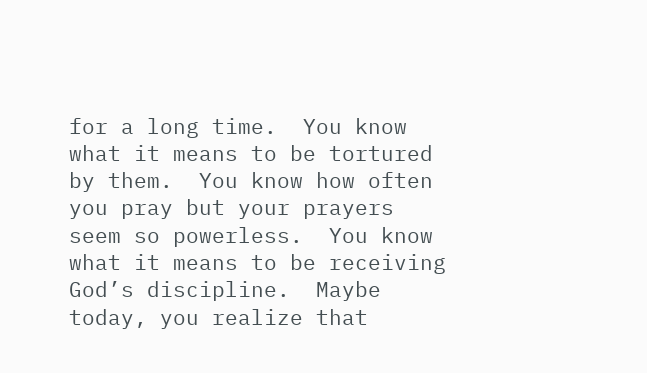for a long time.  You know what it means to be tortured by them.  You know how often you pray but your prayers seem so powerless.  You know what it means to be receiving God’s discipline.  Maybe today, you realize that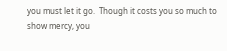you must let it go.  Though it costs you so much to show mercy, you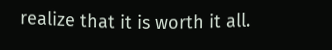realize that it is worth it all.